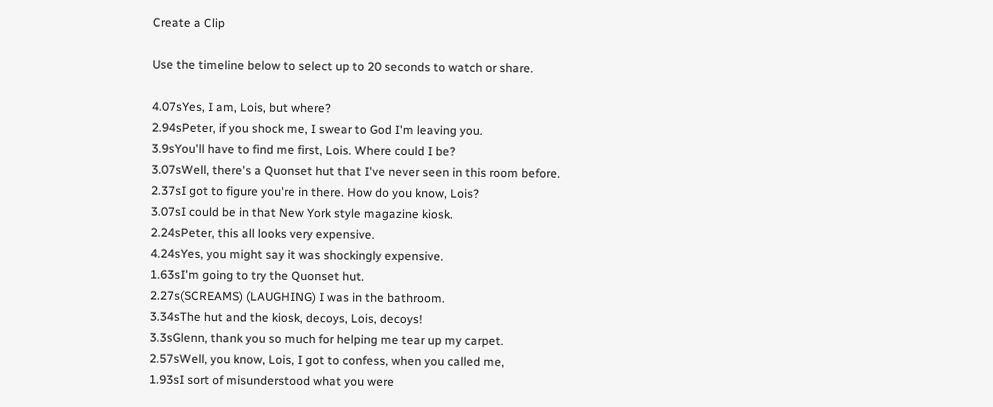Create a Clip

Use the timeline below to select up to 20 seconds to watch or share.

4.07sYes, I am, Lois, but where?
2.94sPeter, if you shock me, I swear to God I'm leaving you.
3.9sYou'll have to find me first, Lois. Where could I be?
3.07sWell, there's a Quonset hut that I've never seen in this room before.
2.37sI got to figure you're in there. How do you know, Lois?
3.07sI could be in that New York style magazine kiosk.
2.24sPeter, this all looks very expensive.
4.24sYes, you might say it was shockingly expensive.
1.63sI'm going to try the Quonset hut.
2.27s(SCREAMS) (LAUGHING) I was in the bathroom.
3.34sThe hut and the kiosk, decoys, Lois, decoys!
3.3sGlenn, thank you so much for helping me tear up my carpet.
2.57sWell, you know, Lois, I got to confess, when you called me,
1.93sI sort of misunderstood what you were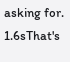asking for.
1.6sThat's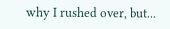why I rushed over, but...